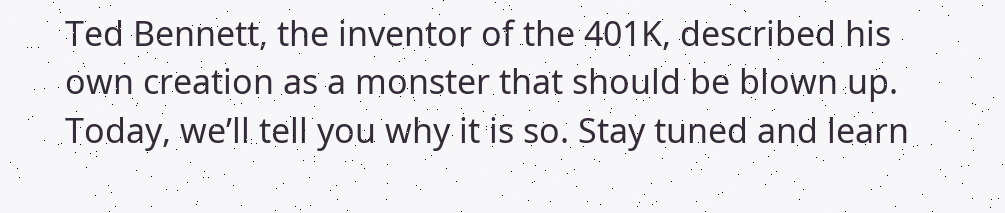Ted Bennett, the inventor of the 401K, described his own creation as a monster that should be blown up. Today, we’ll tell you why it is so. Stay tuned and learn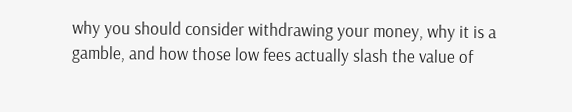why you should consider withdrawing your money, why it is a gamble, and how those low fees actually slash the value of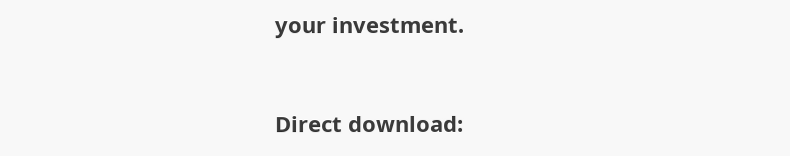your investment.


Direct download: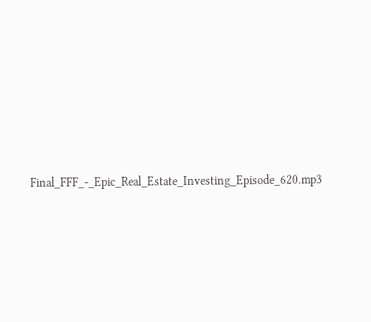Final_FFF_-_Epic_Real_Estate_Investing_Episode_620.mp3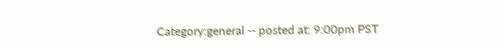Category:general -- posted at: 9:00pm PST